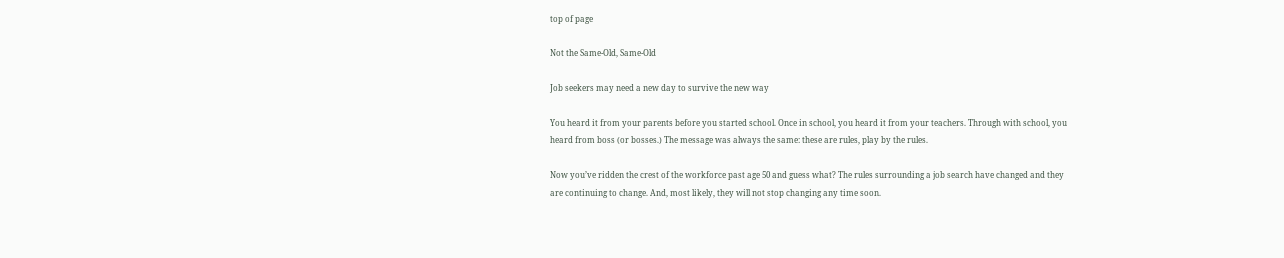top of page

Not the Same-Old, Same-Old

Job seekers may need a new day to survive the new way

You heard it from your parents before you started school. Once in school, you heard it from your teachers. Through with school, you heard from boss (or bosses.) The message was always the same: these are rules, play by the rules.

Now you’ve ridden the crest of the workforce past age 50 and guess what? The rules surrounding a job search have changed and they are continuing to change. And, most likely, they will not stop changing any time soon.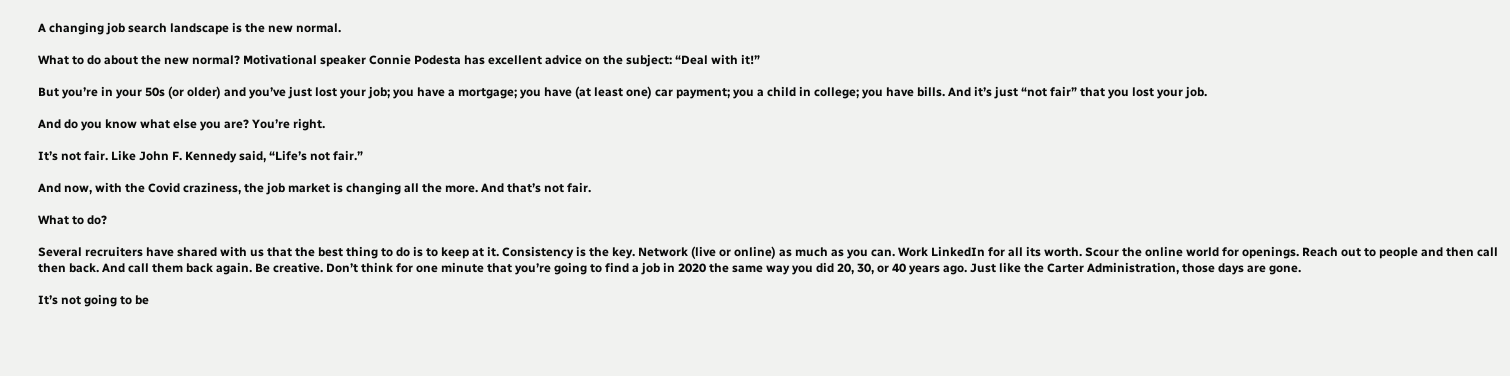A changing job search landscape is the new normal.

What to do about the new normal? Motivational speaker Connie Podesta has excellent advice on the subject: “Deal with it!”

But you’re in your 50s (or older) and you’ve just lost your job; you have a mortgage; you have (at least one) car payment; you a child in college; you have bills. And it’s just “not fair” that you lost your job.

And do you know what else you are? You’re right.

It’s not fair. Like John F. Kennedy said, “Life’s not fair.”

And now, with the Covid craziness, the job market is changing all the more. And that’s not fair.

What to do?

Several recruiters have shared with us that the best thing to do is to keep at it. Consistency is the key. Network (live or online) as much as you can. Work LinkedIn for all its worth. Scour the online world for openings. Reach out to people and then call then back. And call them back again. Be creative. Don’t think for one minute that you’re going to find a job in 2020 the same way you did 20, 30, or 40 years ago. Just like the Carter Administration, those days are gone.

It’s not going to be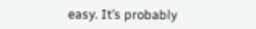easy. It’s probably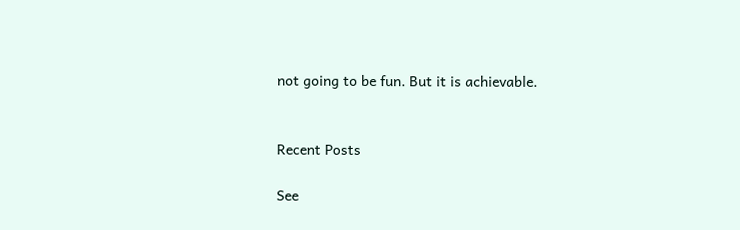not going to be fun. But it is achievable.


Recent Posts

See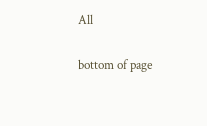All


bottom of page